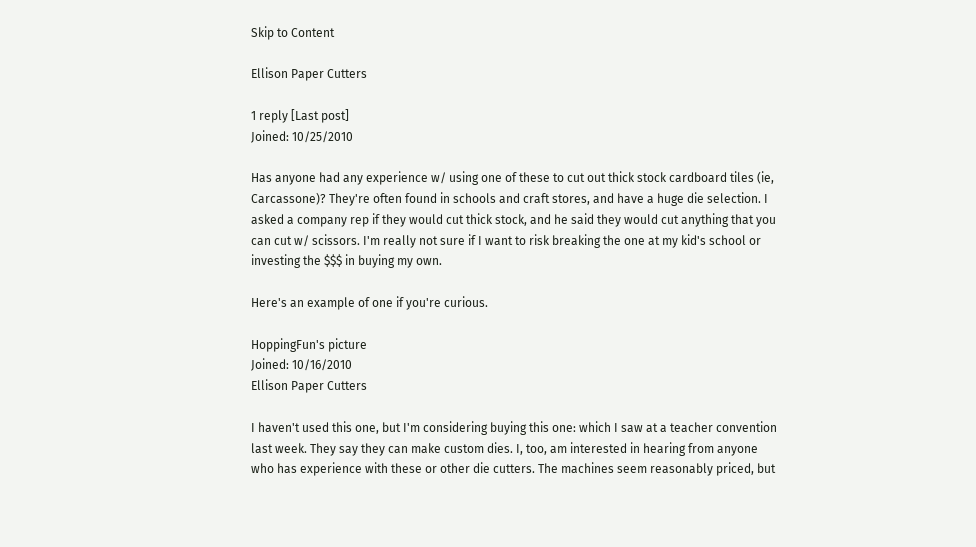Skip to Content

Ellison Paper Cutters

1 reply [Last post]
Joined: 10/25/2010

Has anyone had any experience w/ using one of these to cut out thick stock cardboard tiles (ie, Carcassone)? They're often found in schools and craft stores, and have a huge die selection. I asked a company rep if they would cut thick stock, and he said they would cut anything that you can cut w/ scissors. I'm really not sure if I want to risk breaking the one at my kid's school or investing the $$$ in buying my own.

Here's an example of one if you're curious.

HoppingFun's picture
Joined: 10/16/2010
Ellison Paper Cutters

I haven't used this one, but I'm considering buying this one: which I saw at a teacher convention last week. They say they can make custom dies. I, too, am interested in hearing from anyone who has experience with these or other die cutters. The machines seem reasonably priced, but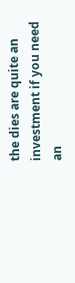the dies are quite an investment if you need an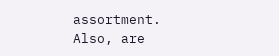assortment. Also, are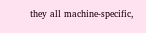they all machine-specific,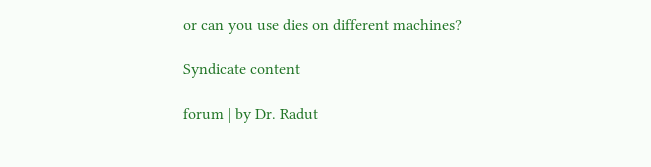or can you use dies on different machines?

Syndicate content

forum | by Dr. Radut